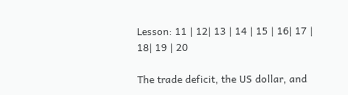Lesson: 11 | 12| 13 | 14 | 15 | 16| 17 | 18| 19 | 20

The trade deficit, the US dollar, and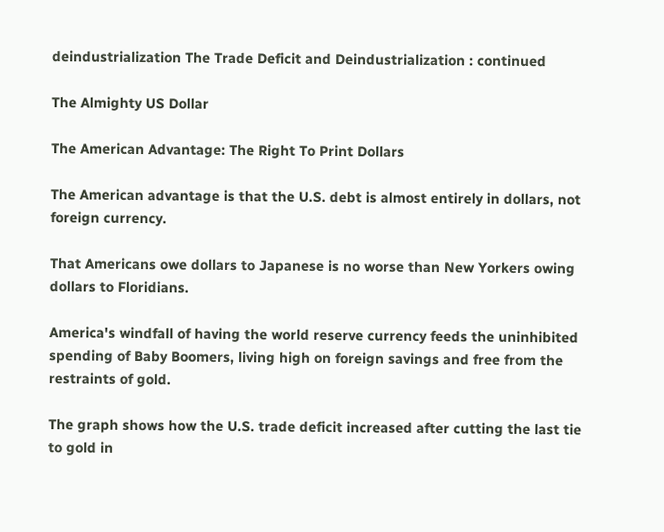deindustrialization The Trade Deficit and Deindustrialization : continued

The Almighty US Dollar

The American Advantage: The Right To Print Dollars

The American advantage is that the U.S. debt is almost entirely in dollars, not foreign currency.

That Americans owe dollars to Japanese is no worse than New Yorkers owing dollars to Floridians.

America's windfall of having the world reserve currency feeds the uninhibited spending of Baby Boomers, living high on foreign savings and free from the restraints of gold.

The graph shows how the U.S. trade deficit increased after cutting the last tie to gold in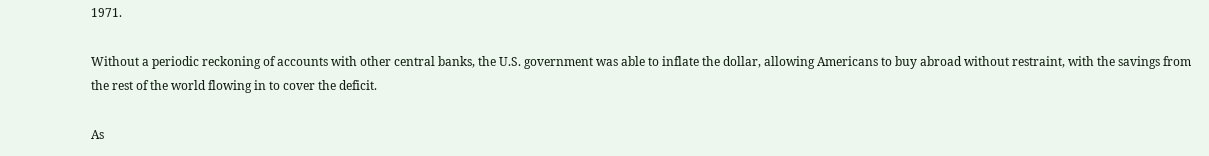1971.

Without a periodic reckoning of accounts with other central banks, the U.S. government was able to inflate the dollar, allowing Americans to buy abroad without restraint, with the savings from the rest of the world flowing in to cover the deficit.

As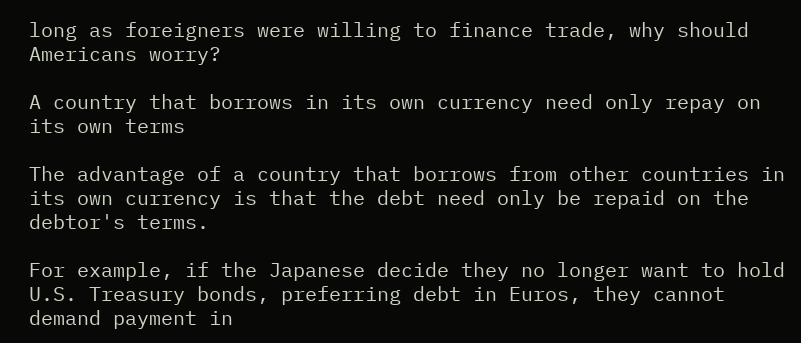long as foreigners were willing to finance trade, why should Americans worry?

A country that borrows in its own currency need only repay on its own terms

The advantage of a country that borrows from other countries in its own currency is that the debt need only be repaid on the debtor's terms.

For example, if the Japanese decide they no longer want to hold U.S. Treasury bonds, preferring debt in Euros, they cannot demand payment in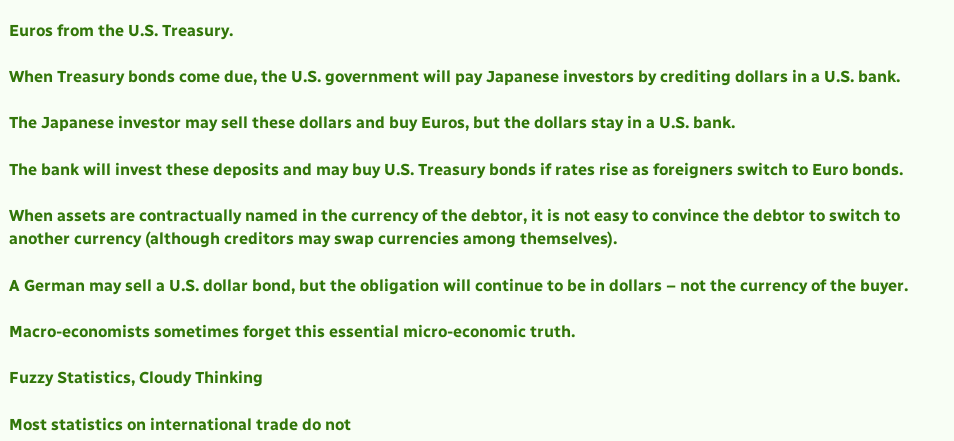Euros from the U.S. Treasury.

When Treasury bonds come due, the U.S. government will pay Japanese investors by crediting dollars in a U.S. bank.

The Japanese investor may sell these dollars and buy Euros, but the dollars stay in a U.S. bank.

The bank will invest these deposits and may buy U.S. Treasury bonds if rates rise as foreigners switch to Euro bonds.

When assets are contractually named in the currency of the debtor, it is not easy to convince the debtor to switch to another currency (although creditors may swap currencies among themselves).

A German may sell a U.S. dollar bond, but the obligation will continue to be in dollars – not the currency of the buyer.

Macro-economists sometimes forget this essential micro-economic truth.

Fuzzy Statistics, Cloudy Thinking

Most statistics on international trade do not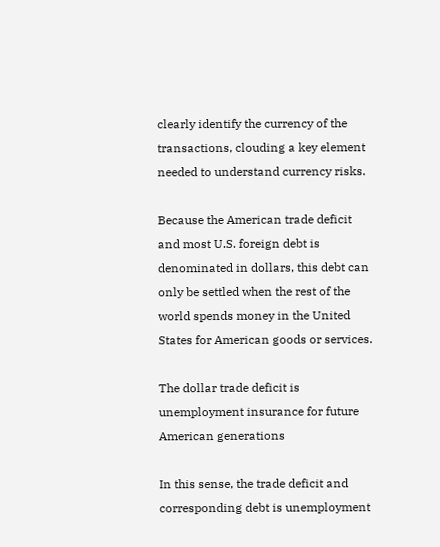clearly identify the currency of the transactions, clouding a key element needed to understand currency risks.

Because the American trade deficit and most U.S. foreign debt is denominated in dollars, this debt can only be settled when the rest of the world spends money in the United States for American goods or services.

The dollar trade deficit is unemployment insurance for future American generations

In this sense, the trade deficit and corresponding debt is unemployment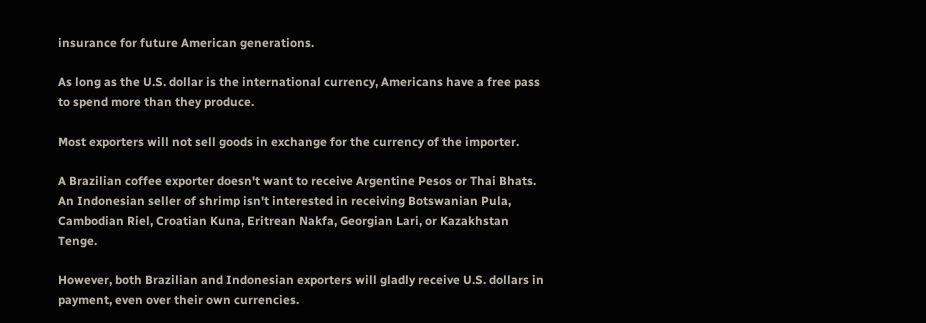insurance for future American generations.

As long as the U.S. dollar is the international currency, Americans have a free pass to spend more than they produce.

Most exporters will not sell goods in exchange for the currency of the importer.

A Brazilian coffee exporter doesn't want to receive Argentine Pesos or Thai Bhats. An Indonesian seller of shrimp isn't interested in receiving Botswanian Pula, Cambodian Riel, Croatian Kuna, Eritrean Nakfa, Georgian Lari, or Kazakhstan Tenge.

However, both Brazilian and Indonesian exporters will gladly receive U.S. dollars in payment, even over their own currencies.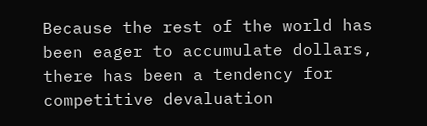Because the rest of the world has been eager to accumulate dollars, there has been a tendency for competitive devaluation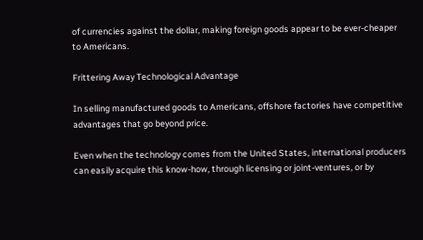of currencies against the dollar, making foreign goods appear to be ever-cheaper to Americans.

Frittering Away Technological Advantage

In selling manufactured goods to Americans, offshore factories have competitive advantages that go beyond price.

Even when the technology comes from the United States, international producers can easily acquire this know-how, through licensing or joint-ventures, or by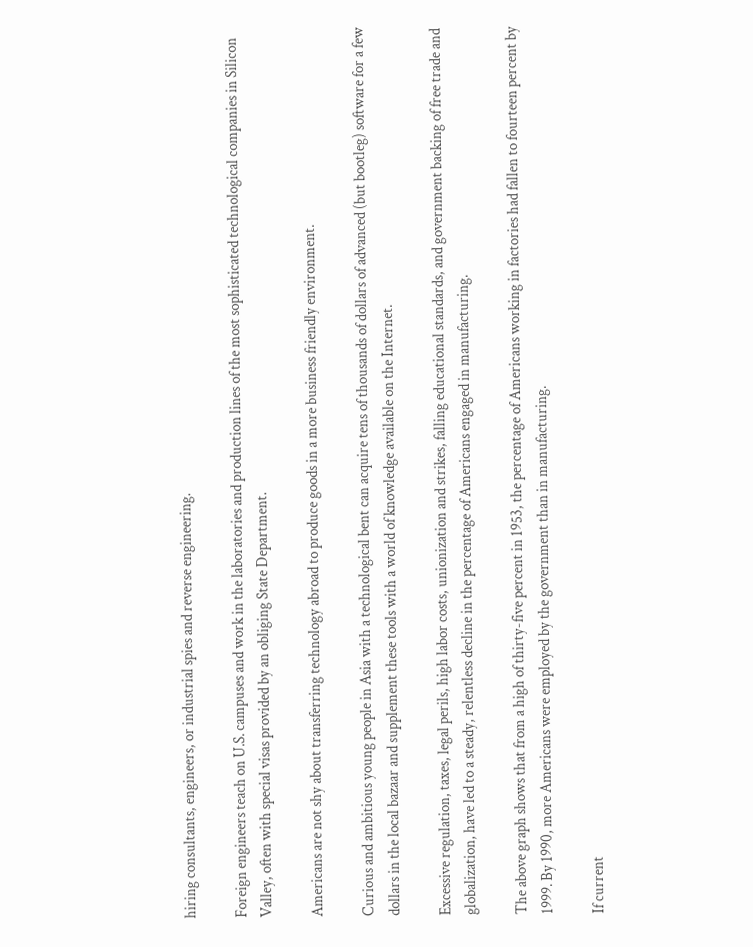hiring consultants, engineers, or industrial spies and reverse engineering.

Foreign engineers teach on U.S. campuses and work in the laboratories and production lines of the most sophisticated technological companies in Silicon Valley, often with special visas provided by an obliging State Department.

Americans are not shy about transferring technology abroad to produce goods in a more business friendly environment.

Curious and ambitious young people in Asia with a technological bent can acquire tens of thousands of dollars of advanced (but bootleg) software for a few dollars in the local bazaar and supplement these tools with a world of knowledge available on the Internet.

Excessive regulation, taxes, legal perils, high labor costs, unionization and strikes, falling educational standards, and government backing of free trade and globalization, have led to a steady, relentless decline in the percentage of Americans engaged in manufacturing.

The above graph shows that from a high of thirty-five percent in 1953, the percentage of Americans working in factories had fallen to fourteen percent by 1999. By 1990, more Americans were employed by the government than in manufacturing.

If current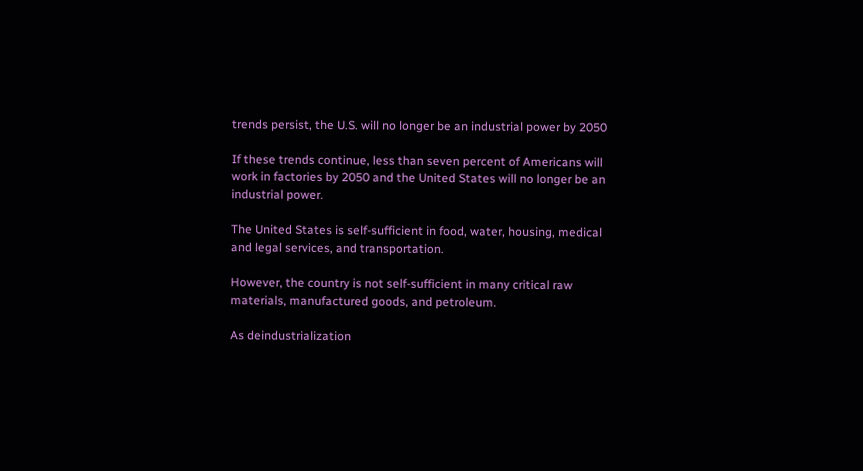trends persist, the U.S. will no longer be an industrial power by 2050

If these trends continue, less than seven percent of Americans will work in factories by 2050 and the United States will no longer be an industrial power.

The United States is self-sufficient in food, water, housing, medical and legal services, and transportation.

However, the country is not self-sufficient in many critical raw materials, manufactured goods, and petroleum.

As deindustrialization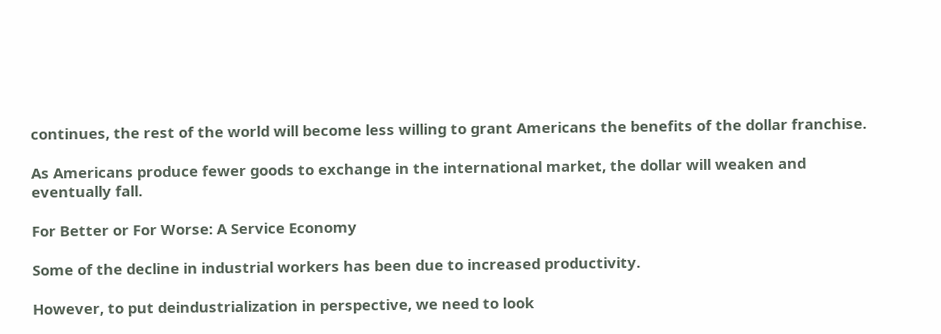continues, the rest of the world will become less willing to grant Americans the benefits of the dollar franchise.

As Americans produce fewer goods to exchange in the international market, the dollar will weaken and eventually fall.

For Better or For Worse: A Service Economy

Some of the decline in industrial workers has been due to increased productivity.

However, to put deindustrialization in perspective, we need to look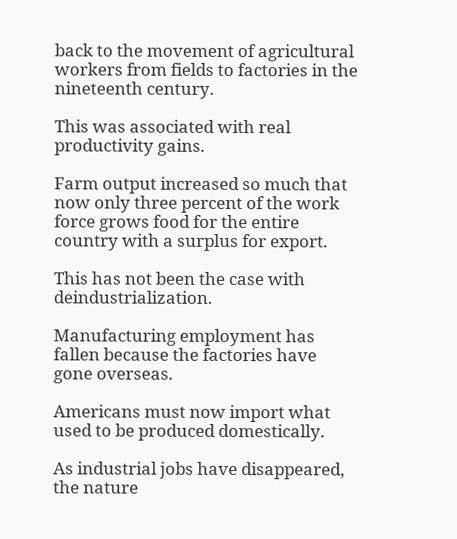back to the movement of agricultural workers from fields to factories in the nineteenth century.

This was associated with real productivity gains.

Farm output increased so much that now only three percent of the work force grows food for the entire country with a surplus for export.

This has not been the case with deindustrialization.

Manufacturing employment has fallen because the factories have gone overseas.

Americans must now import what used to be produced domestically.

As industrial jobs have disappeared, the nature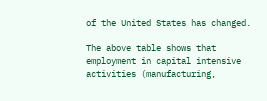of the United States has changed.

The above table shows that employment in capital intensive activities (manufacturing,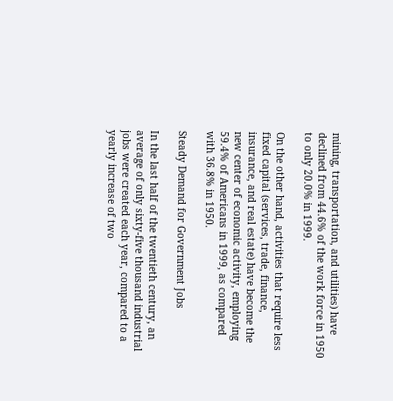mining, transportation, and utilities) have declined from 44.6% of the work force in 1950 to only 20.0% in 1999.

On the other hand, activities that require less fixed capital (services, trade, finance, insurance, and real estate) have become the new center of economic activity, employing 59.4% of Americans in 1999, as compared with 36.8% in 1950.

Steady Demand for Government Jobs

In the last half of the twentieth century, an average of only sixty-five thousand industrial jobs were created each year, compared to a yearly increase of two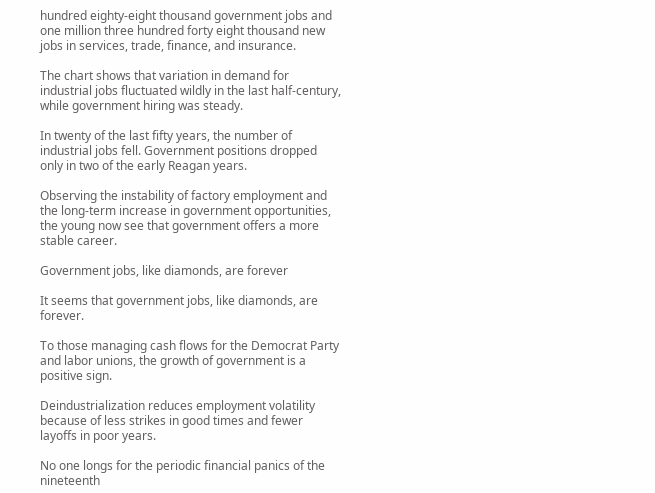hundred eighty-eight thousand government jobs and one million three hundred forty eight thousand new jobs in services, trade, finance, and insurance.

The chart shows that variation in demand for industrial jobs fluctuated wildly in the last half-century, while government hiring was steady.

In twenty of the last fifty years, the number of industrial jobs fell. Government positions dropped only in two of the early Reagan years.

Observing the instability of factory employment and the long-term increase in government opportunities, the young now see that government offers a more stable career.

Government jobs, like diamonds, are forever

It seems that government jobs, like diamonds, are forever.

To those managing cash flows for the Democrat Party and labor unions, the growth of government is a positive sign.

Deindustrialization reduces employment volatility because of less strikes in good times and fewer layoffs in poor years.

No one longs for the periodic financial panics of the nineteenth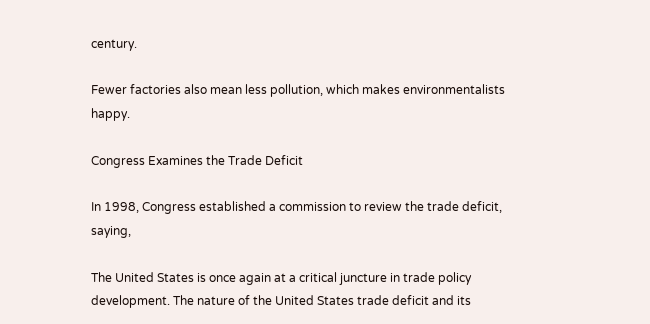century.

Fewer factories also mean less pollution, which makes environmentalists happy.

Congress Examines the Trade Deficit

In 1998, Congress established a commission to review the trade deficit, saying,

The United States is once again at a critical juncture in trade policy development. The nature of the United States trade deficit and its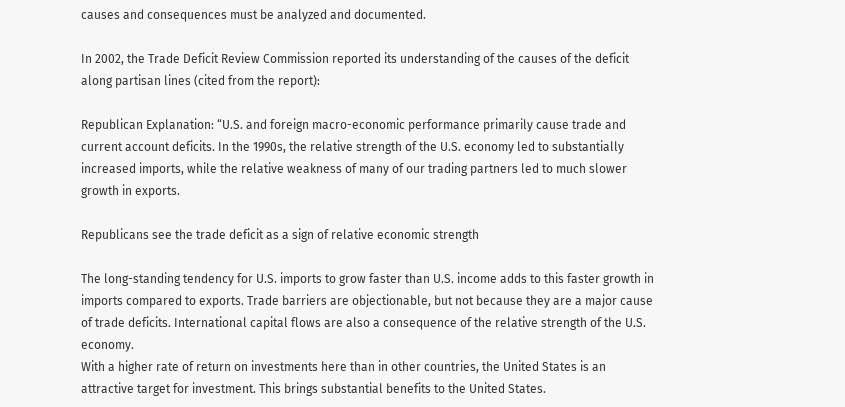causes and consequences must be analyzed and documented.

In 2002, the Trade Deficit Review Commission reported its understanding of the causes of the deficit along partisan lines (cited from the report):

Republican Explanation: “U.S. and foreign macro-economic performance primarily cause trade and current account deficits. In the 1990s, the relative strength of the U.S. economy led to substantially increased imports, while the relative weakness of many of our trading partners led to much slower growth in exports.

Republicans see the trade deficit as a sign of relative economic strength

The long-standing tendency for U.S. imports to grow faster than U.S. income adds to this faster growth in imports compared to exports. Trade barriers are objectionable, but not because they are a major cause of trade deficits. International capital flows are also a consequence of the relative strength of the U.S. economy.
With a higher rate of return on investments here than in other countries, the United States is an attractive target for investment. This brings substantial benefits to the United States.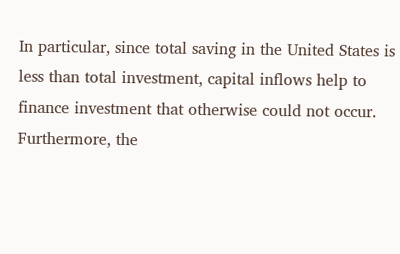In particular, since total saving in the United States is less than total investment, capital inflows help to finance investment that otherwise could not occur. Furthermore, the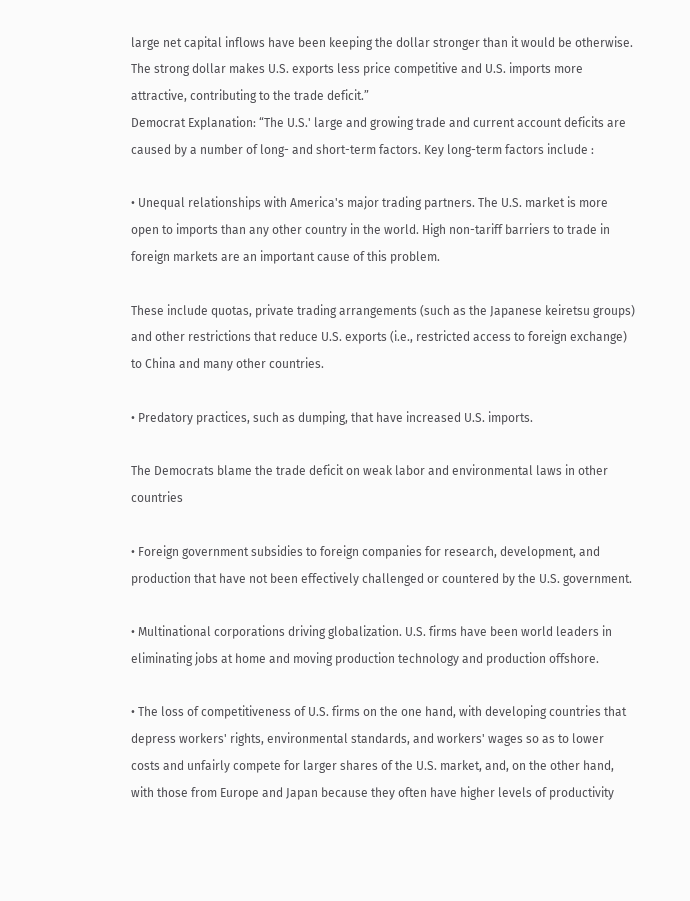large net capital inflows have been keeping the dollar stronger than it would be otherwise. The strong dollar makes U.S. exports less price competitive and U.S. imports more attractive, contributing to the trade deficit.”
Democrat Explanation: “The U.S.' large and growing trade and current account deficits are caused by a number of long- and short-term factors. Key long-term factors include :

• Unequal relationships with America's major trading partners. The U.S. market is more open to imports than any other country in the world. High non-tariff barriers to trade in foreign markets are an important cause of this problem.

These include quotas, private trading arrangements (such as the Japanese keiretsu groups) and other restrictions that reduce U.S. exports (i.e., restricted access to foreign exchange) to China and many other countries.

• Predatory practices, such as dumping, that have increased U.S. imports.

The Democrats blame the trade deficit on weak labor and environmental laws in other countries

• Foreign government subsidies to foreign companies for research, development, and production that have not been effectively challenged or countered by the U.S. government.

• Multinational corporations driving globalization. U.S. firms have been world leaders in eliminating jobs at home and moving production technology and production offshore.

• The loss of competitiveness of U.S. firms on the one hand, with developing countries that depress workers' rights, environmental standards, and workers' wages so as to lower costs and unfairly compete for larger shares of the U.S. market, and, on the other hand, with those from Europe and Japan because they often have higher levels of productivity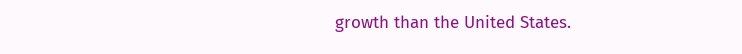growth than the United States.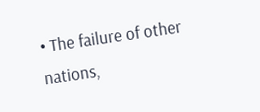• The failure of other nations,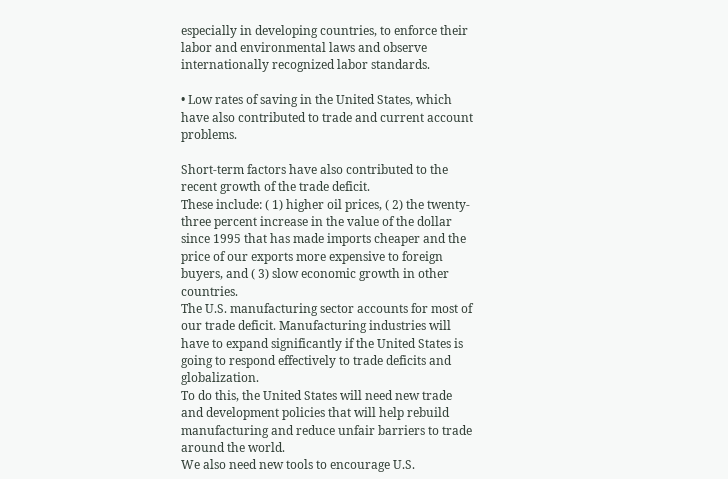especially in developing countries, to enforce their labor and environmental laws and observe internationally recognized labor standards.

• Low rates of saving in the United States, which have also contributed to trade and current account problems.

Short-term factors have also contributed to the recent growth of the trade deficit.
These include: ( 1) higher oil prices, ( 2) the twenty-three percent increase in the value of the dollar since 1995 that has made imports cheaper and the price of our exports more expensive to foreign buyers, and ( 3) slow economic growth in other countries.
The U.S. manufacturing sector accounts for most of our trade deficit. Manufacturing industries will have to expand significantly if the United States is going to respond effectively to trade deficits and globalization.
To do this, the United States will need new trade and development policies that will help rebuild manufacturing and reduce unfair barriers to trade around the world.
We also need new tools to encourage U.S.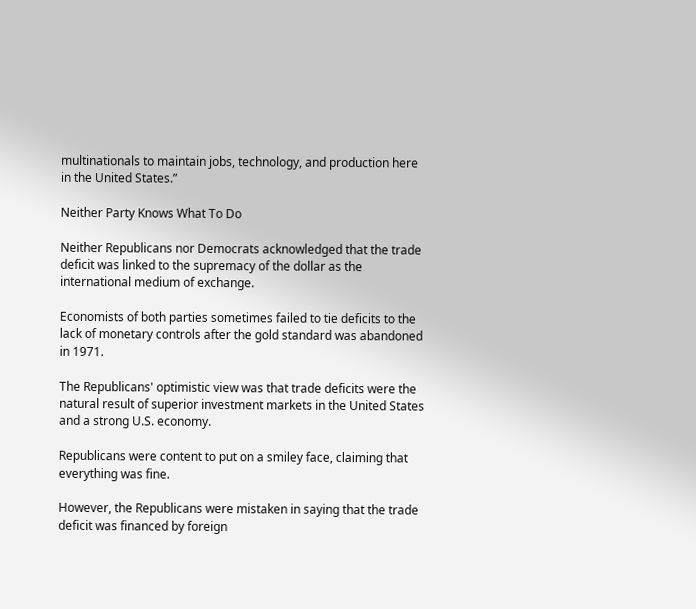multinationals to maintain jobs, technology, and production here in the United States.”

Neither Party Knows What To Do

Neither Republicans nor Democrats acknowledged that the trade deficit was linked to the supremacy of the dollar as the international medium of exchange.

Economists of both parties sometimes failed to tie deficits to the lack of monetary controls after the gold standard was abandoned in 1971.

The Republicans' optimistic view was that trade deficits were the natural result of superior investment markets in the United States and a strong U.S. economy.

Republicans were content to put on a smiley face, claiming that everything was fine.

However, the Republicans were mistaken in saying that the trade deficit was financed by foreign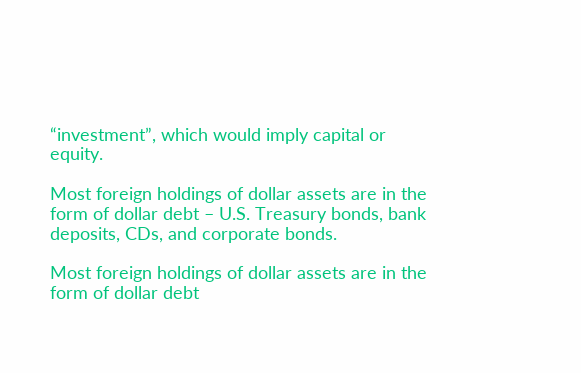“investment”, which would imply capital or equity.

Most foreign holdings of dollar assets are in the form of dollar debt – U.S. Treasury bonds, bank deposits, CDs, and corporate bonds.

Most foreign holdings of dollar assets are in the form of dollar debt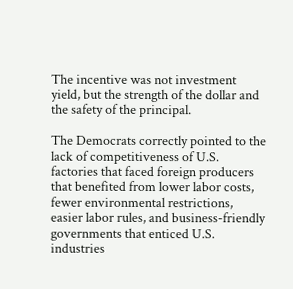The incentive was not investment yield, but the strength of the dollar and the safety of the principal.

The Democrats correctly pointed to the lack of competitiveness of U.S. factories that faced foreign producers that benefited from lower labor costs, fewer environmental restrictions, easier labor rules, and business-friendly governments that enticed U.S. industries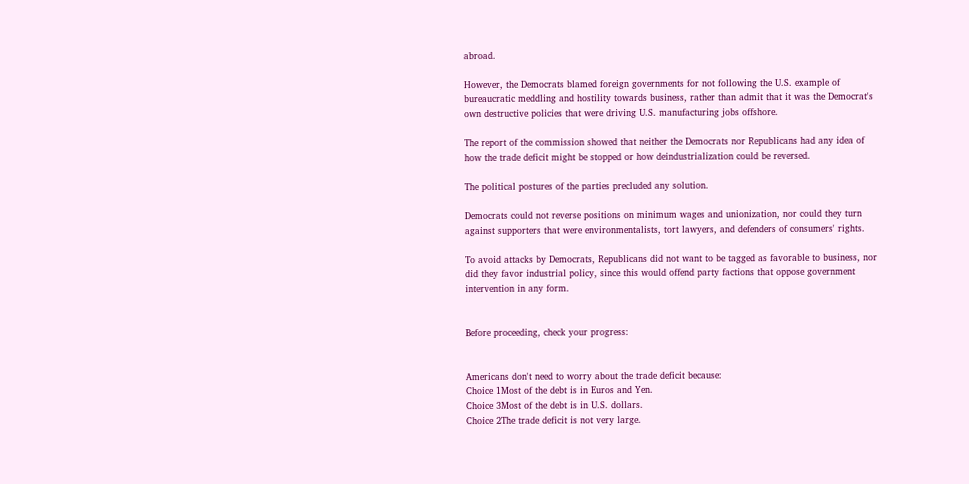abroad.

However, the Democrats blamed foreign governments for not following the U.S. example of bureaucratic meddling and hostility towards business, rather than admit that it was the Democrat's own destructive policies that were driving U.S. manufacturing jobs offshore.

The report of the commission showed that neither the Democrats nor Republicans had any idea of how the trade deficit might be stopped or how deindustrialization could be reversed.

The political postures of the parties precluded any solution.

Democrats could not reverse positions on minimum wages and unionization, nor could they turn against supporters that were environmentalists, tort lawyers, and defenders of consumers' rights.

To avoid attacks by Democrats, Republicans did not want to be tagged as favorable to business, nor did they favor industrial policy, since this would offend party factions that oppose government intervention in any form.


Before proceeding, check your progress:


Americans don't need to worry about the trade deficit because:
Choice 1Most of the debt is in Euros and Yen.
Choice 3Most of the debt is in U.S. dollars.
Choice 2The trade deficit is not very large.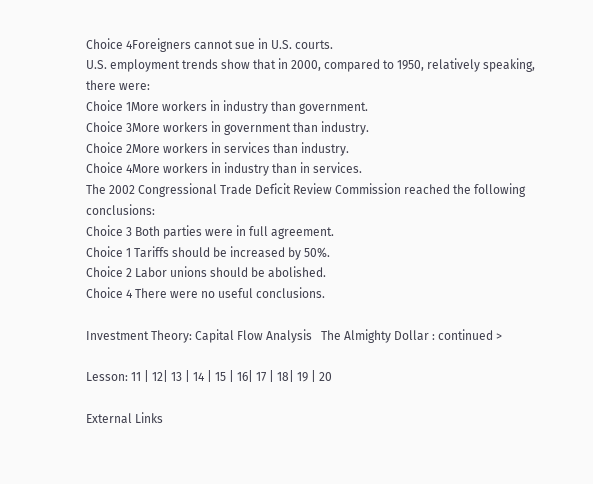Choice 4Foreigners cannot sue in U.S. courts.
U.S. employment trends show that in 2000, compared to 1950, relatively speaking, there were:
Choice 1More workers in industry than government.
Choice 3More workers in government than industry.
Choice 2More workers in services than industry.
Choice 4More workers in industry than in services.
The 2002 Congressional Trade Deficit Review Commission reached the following conclusions:
Choice 3 Both parties were in full agreement.
Choice 1 Tariffs should be increased by 50%.
Choice 2 Labor unions should be abolished.
Choice 4 There were no useful conclusions.

Investment Theory: Capital Flow Analysis   The Almighty Dollar : continued >

Lesson: 11 | 12| 13 | 14 | 15 | 16| 17 | 18| 19 | 20

External Links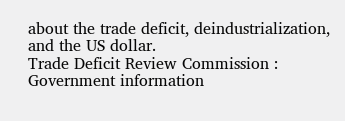about the trade deficit, deindustrialization, and the US dollar.
Trade Deficit Review Commission : Government information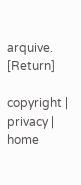arquive. [Return]

copyright | privacy | home